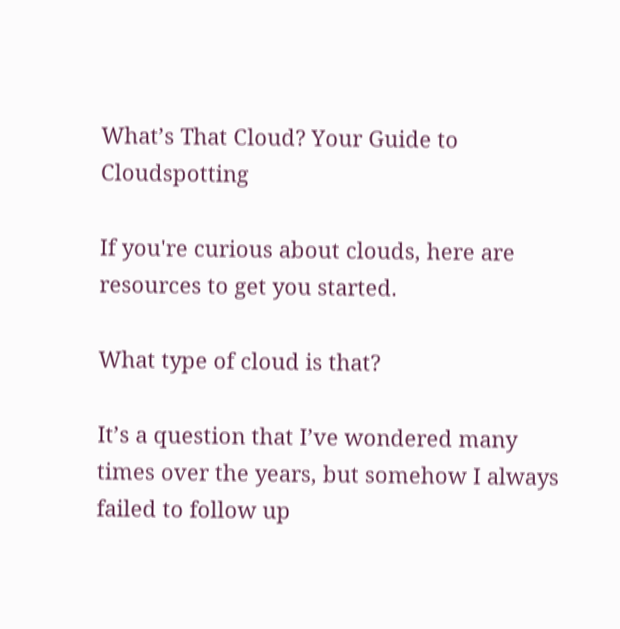What’s That Cloud? Your Guide to Cloudspotting

If you're curious about clouds, here are resources to get you started.

What type of cloud is that?

It’s a question that I’ve wondered many times over the years, but somehow I always failed to follow up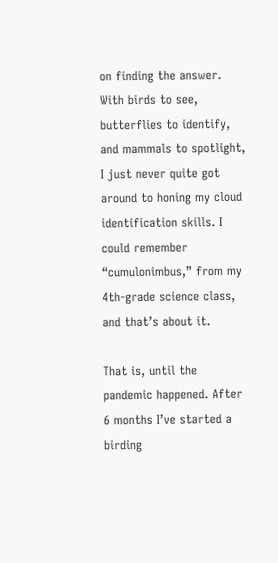on finding the answer. With birds to see, butterflies to identify, and mammals to spotlight, I just never quite got around to honing my cloud identification skills. I could remember “cumulonimbus,” from my 4th-grade science class, and that’s about it.

That is, until the pandemic happened. After 6 months I’ve started a birding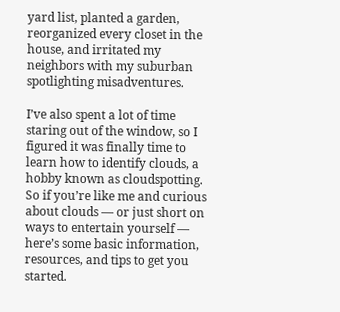yard list, planted a garden, reorganized every closet in the house, and irritated my neighbors with my suburban spotlighting misadventures.

I’ve also spent a lot of time staring out of the window, so I figured it was finally time to learn how to identify clouds, a hobby known as cloudspotting. So if you’re like me and curious about clouds — or just short on ways to entertain yourself — here’s some basic information, resources, and tips to get you started.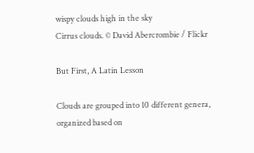wispy clouds high in the sky
Cirrus clouds. © David Abercrombie / Flickr

But First, A Latin Lesson

Clouds are grouped into 10 different genera, organized based on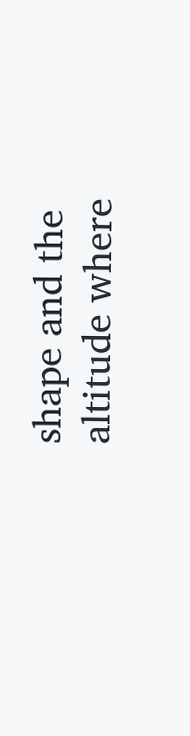shape and the altitude where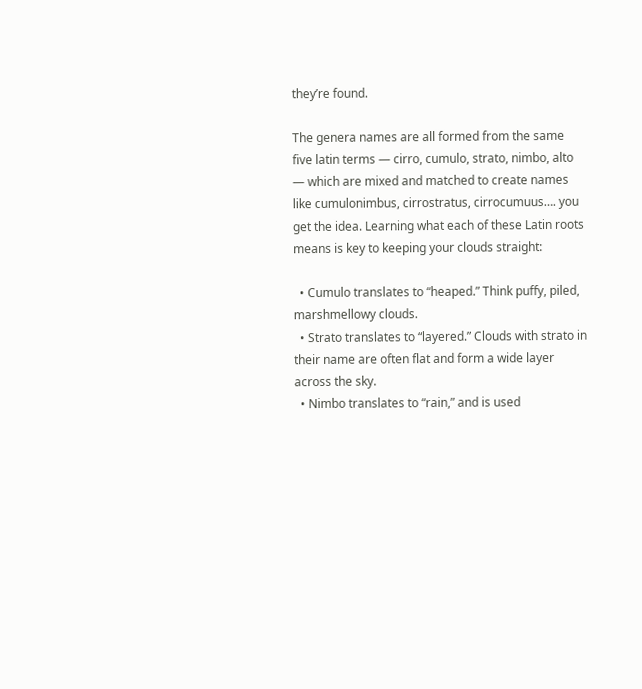they’re found.

The genera names are all formed from the same five latin terms — cirro, cumulo, strato, nimbo, alto — which are mixed and matched to create names like cumulonimbus, cirrostratus, cirrocumuus…. you get the idea. Learning what each of these Latin roots means is key to keeping your clouds straight:

  • Cumulo translates to “heaped.” Think puffy, piled, marshmellowy clouds.
  • Strato translates to “layered.” Clouds with strato in their name are often flat and form a wide layer across the sky.
  • Nimbo translates to “rain,” and is used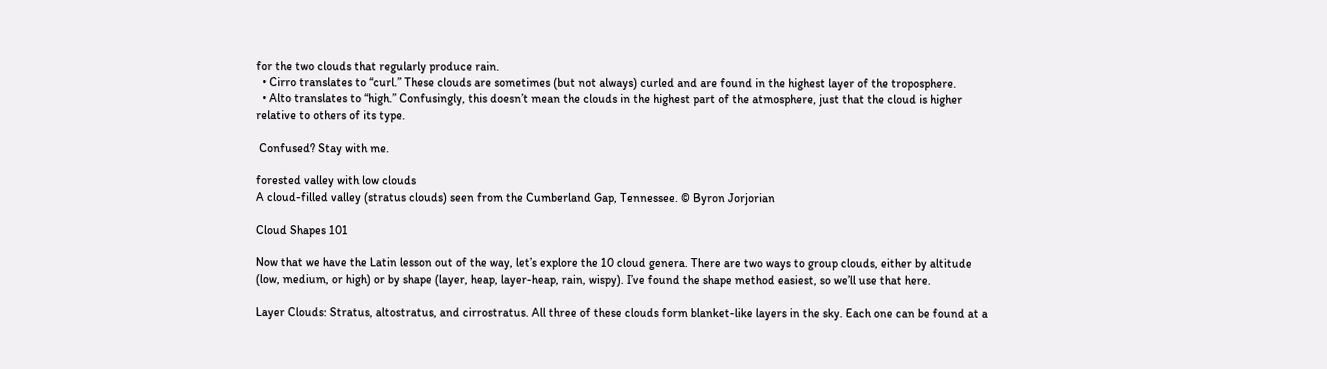for the two clouds that regularly produce rain.
  • Cirro translates to “curl.” These clouds are sometimes (but not always) curled and are found in the highest layer of the troposphere.
  • Alto translates to “high.” Confusingly, this doesn’t mean the clouds in the highest part of the atmosphere, just that the cloud is higher relative to others of its type.

 Confused? Stay with me.

forested valley with low clouds
A cloud-filled valley (stratus clouds) seen from the Cumberland Gap, Tennessee. © Byron Jorjorian

Cloud Shapes 101

Now that we have the Latin lesson out of the way, let’s explore the 10 cloud genera. There are two ways to group clouds, either by altitude (low, medium, or high) or by shape (layer, heap, layer-heap, rain, wispy). I’ve found the shape method easiest, so we’ll use that here.

Layer Clouds: Stratus, altostratus, and cirrostratus. All three of these clouds form blanket-like layers in the sky. Each one can be found at a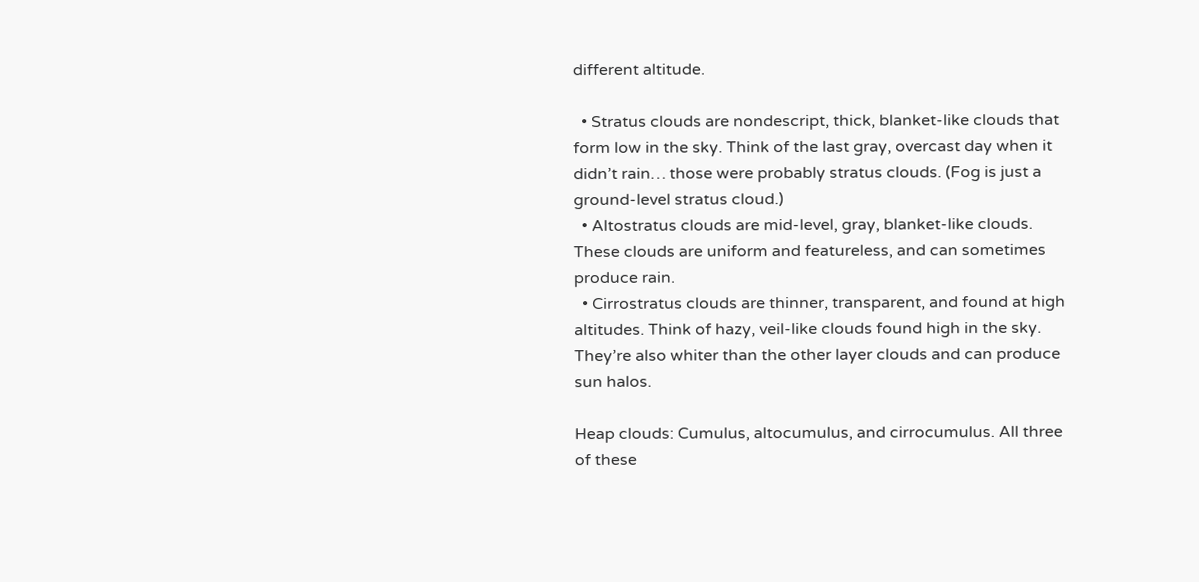different altitude.

  • Stratus clouds are nondescript, thick, blanket-like clouds that form low in the sky. Think of the last gray, overcast day when it didn’t rain… those were probably stratus clouds. (Fog is just a ground-level stratus cloud.)
  • Altostratus clouds are mid-level, gray, blanket-like clouds. These clouds are uniform and featureless, and can sometimes produce rain.
  • Cirrostratus clouds are thinner, transparent, and found at high altitudes. Think of hazy, veil-like clouds found high in the sky. They’re also whiter than the other layer clouds and can produce sun halos.

Heap clouds: Cumulus, altocumulus, and cirrocumulus. All three of these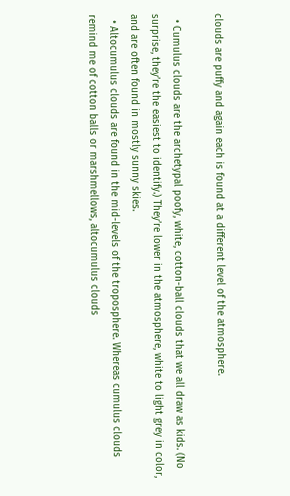clouds are puffy and again each is found at a different level of the atmosphere.

  • Cumulus clouds are the archetypal poofy, white, cotton-ball clouds that we all draw as kids. (No surprise, they’re the easiest to identify.) They’re lower in the atmosphere, white to light grey in color, and are often found in mostly sunny skies.
  • Altocumulus clouds are found in the mid-levels of the troposphere. Whereas cumulus clouds remind me of cotton balls or marshmellows, altocumulus clouds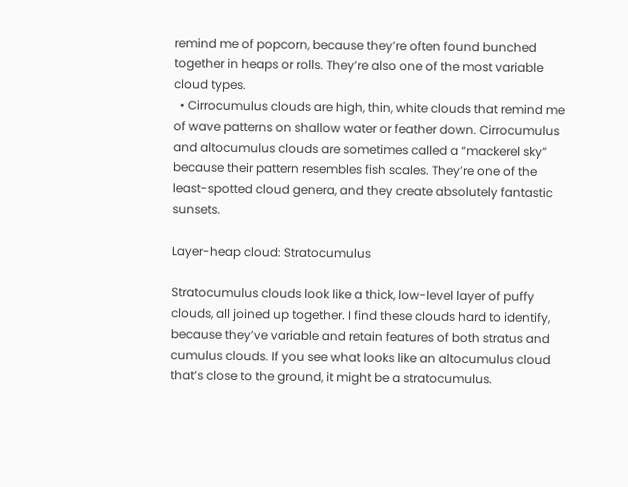remind me of popcorn, because they’re often found bunched together in heaps or rolls. They’re also one of the most variable cloud types.
  • Cirrocumulus clouds are high, thin, white clouds that remind me of wave patterns on shallow water or feather down. Cirrocumulus and altocumulus clouds are sometimes called a “mackerel sky” because their pattern resembles fish scales. They’re one of the least-spotted cloud genera, and they create absolutely fantastic sunsets.

Layer-heap cloud: Stratocumulus

Stratocumulus clouds look like a thick, low-level layer of puffy clouds, all joined up together. I find these clouds hard to identify, because they’ve variable and retain features of both stratus and cumulus clouds. If you see what looks like an altocumulus cloud that’s close to the ground, it might be a stratocumulus.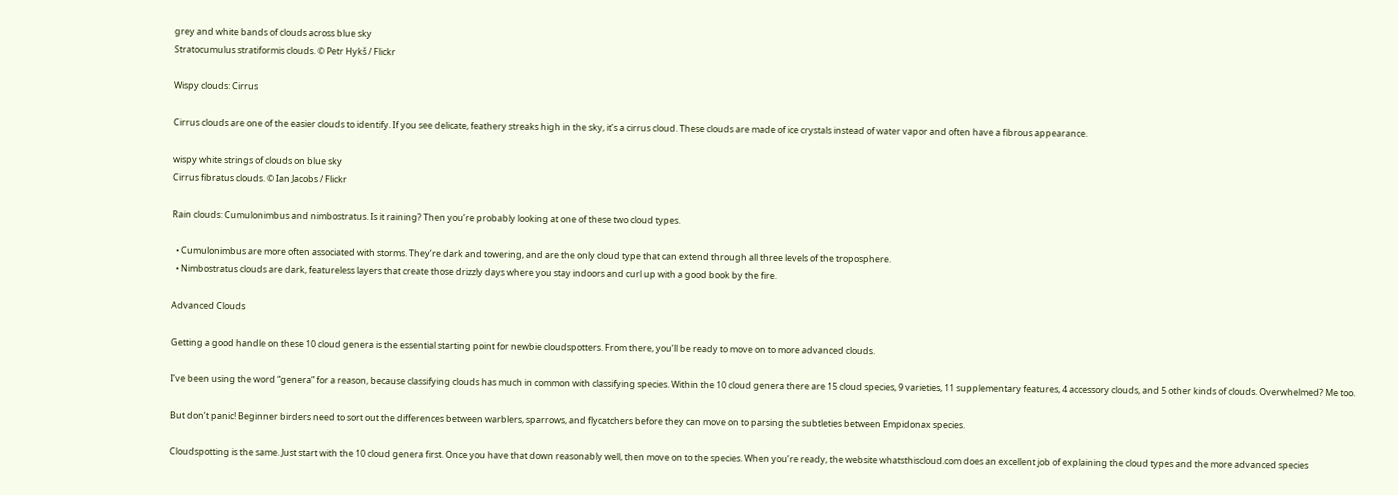grey and white bands of clouds across blue sky
Stratocumulus stratiformis clouds. © Petr Hykš / Flickr

Wispy clouds: Cirrus

Cirrus clouds are one of the easier clouds to identify. If you see delicate, feathery streaks high in the sky, it’s a cirrus cloud. These clouds are made of ice crystals instead of water vapor and often have a fibrous appearance.

wispy white strings of clouds on blue sky
Cirrus fibratus clouds. © Ian Jacobs / Flickr

Rain clouds: Cumulonimbus and nimbostratus. Is it raining? Then you’re probably looking at one of these two cloud types.

  • Cumulonimbus are more often associated with storms. They’re dark and towering, and are the only cloud type that can extend through all three levels of the troposphere.
  • Nimbostratus clouds are dark, featureless layers that create those drizzly days where you stay indoors and curl up with a good book by the fire.

Advanced Clouds

Getting a good handle on these 10 cloud genera is the essential starting point for newbie cloudspotters. From there, you’ll be ready to move on to more advanced clouds.

I’ve been using the word “genera” for a reason, because classifying clouds has much in common with classifying species. Within the 10 cloud genera there are 15 cloud species, 9 varieties, 11 supplementary features, 4 accessory clouds, and 5 other kinds of clouds. Overwhelmed? Me too.

But don’t panic! Beginner birders need to sort out the differences between warblers, sparrows, and flycatchers before they can move on to parsing the subtleties between Empidonax species.

Cloudspotting is the same. Just start with the 10 cloud genera first. Once you have that down reasonably well, then move on to the species. When you’re ready, the website whatsthiscloud.com does an excellent job of explaining the cloud types and the more advanced species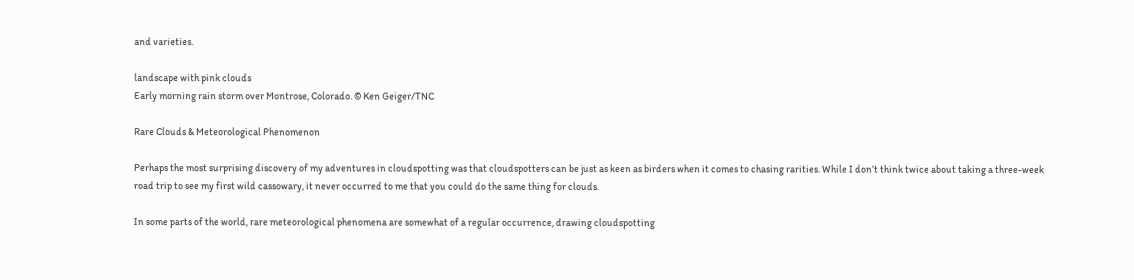and varieties.

landscape with pink clouds
Early morning rain storm over Montrose, Colorado. © Ken Geiger/TNC

Rare Clouds & Meteorological Phenomenon

Perhaps the most surprising discovery of my adventures in cloudspotting was that cloudspotters can be just as keen as birders when it comes to chasing rarities. While I don’t think twice about taking a three-week road trip to see my first wild cassowary, it never occurred to me that you could do the same thing for clouds.

In some parts of the world, rare meteorological phenomena are somewhat of a regular occurrence, drawing cloudspotting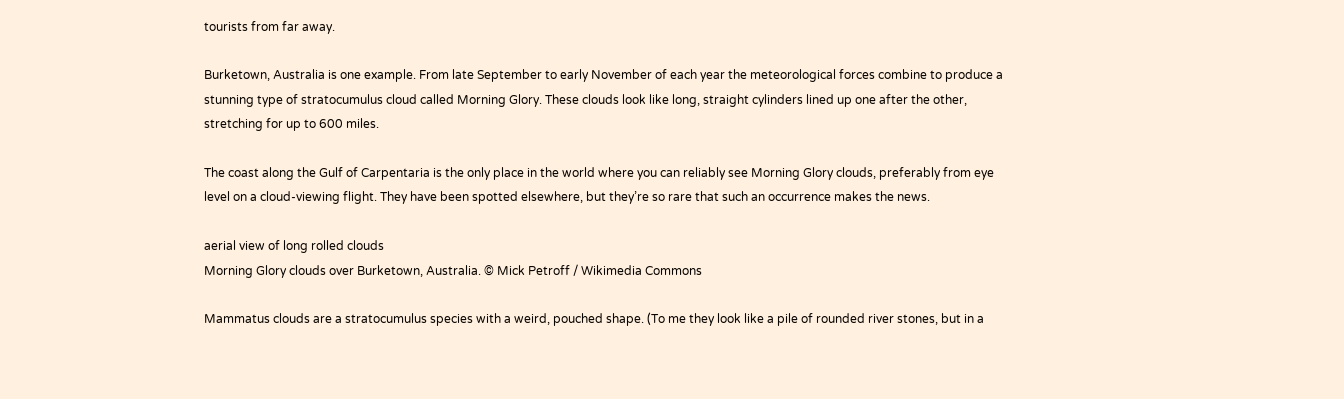tourists from far away.

Burketown, Australia is one example. From late September to early November of each year the meteorological forces combine to produce a stunning type of stratocumulus cloud called Morning Glory. These clouds look like long, straight cylinders lined up one after the other, stretching for up to 600 miles.

The coast along the Gulf of Carpentaria is the only place in the world where you can reliably see Morning Glory clouds, preferably from eye level on a cloud-viewing flight. They have been spotted elsewhere, but they’re so rare that such an occurrence makes the news.

aerial view of long rolled clouds
Morning Glory clouds over Burketown, Australia. © Mick Petroff / Wikimedia Commons

Mammatus clouds are a stratocumulus species with a weird, pouched shape. (To me they look like a pile of rounded river stones, but in a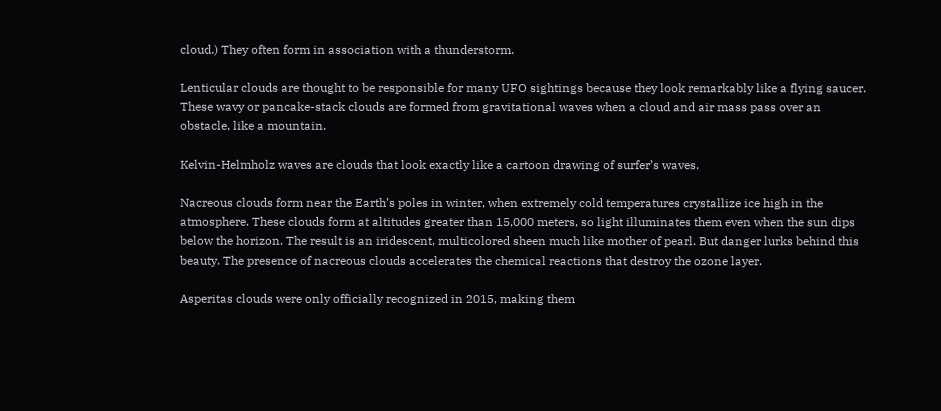cloud.) They often form in association with a thunderstorm.

Lenticular clouds are thought to be responsible for many UFO sightings because they look remarkably like a flying saucer. These wavy or pancake-stack clouds are formed from gravitational waves when a cloud and air mass pass over an obstacle, like a mountain.

Kelvin-Helmholz waves are clouds that look exactly like a cartoon drawing of surfer’s waves.

Nacreous clouds form near the Earth’s poles in winter, when extremely cold temperatures crystallize ice high in the atmosphere. These clouds form at altitudes greater than 15,000 meters, so light illuminates them even when the sun dips below the horizon. The result is an iridescent, multicolored sheen much like mother of pearl. But danger lurks behind this beauty. The presence of nacreous clouds accelerates the chemical reactions that destroy the ozone layer.

Asperitas clouds were only officially recognized in 2015, making them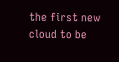the first new cloud to be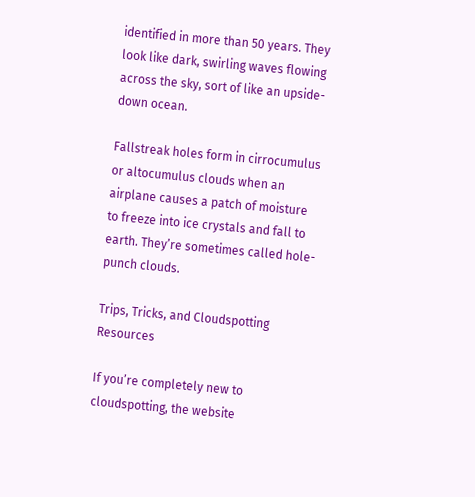identified in more than 50 years. They look like dark, swirling waves flowing across the sky, sort of like an upside-down ocean.

Fallstreak holes form in cirrocumulus or altocumulus clouds when an airplane causes a patch of moisture to freeze into ice crystals and fall to earth. They’re sometimes called hole-punch clouds.

Trips, Tricks, and Cloudspotting Resources

If you’re completely new to cloudspotting, the website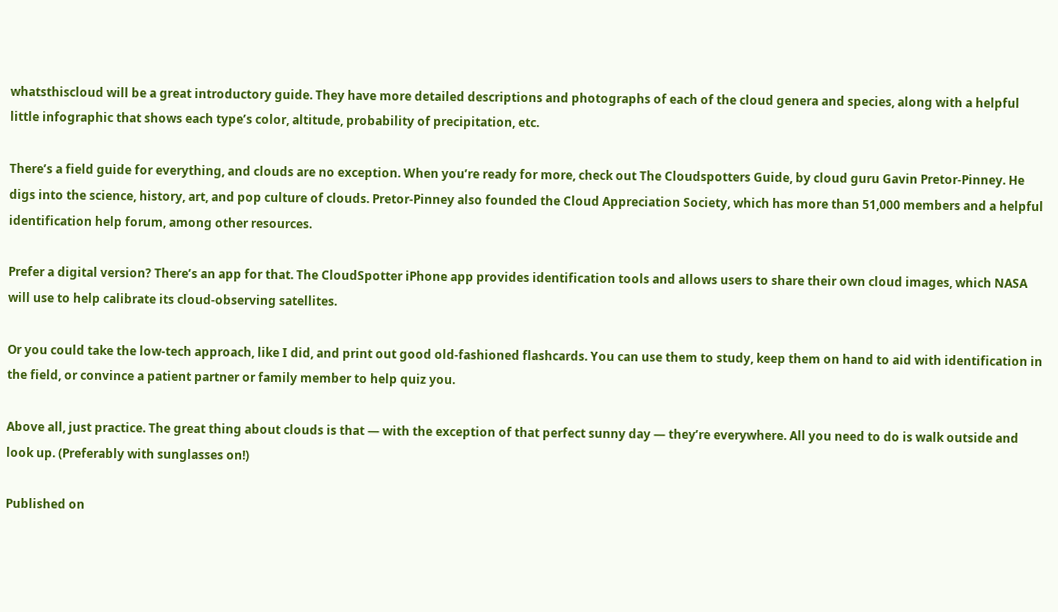whatsthiscloud will be a great introductory guide. They have more detailed descriptions and photographs of each of the cloud genera and species, along with a helpful little infographic that shows each type’s color, altitude, probability of precipitation, etc.

There’s a field guide for everything, and clouds are no exception. When you’re ready for more, check out The Cloudspotters Guide, by cloud guru Gavin Pretor-Pinney. He digs into the science, history, art, and pop culture of clouds. Pretor-Pinney also founded the Cloud Appreciation Society, which has more than 51,000 members and a helpful identification help forum, among other resources.

Prefer a digital version? There’s an app for that. The CloudSpotter iPhone app provides identification tools and allows users to share their own cloud images, which NASA will use to help calibrate its cloud-observing satellites.

Or you could take the low-tech approach, like I did, and print out good old-fashioned flashcards. You can use them to study, keep them on hand to aid with identification in the field, or convince a patient partner or family member to help quiz you.

Above all, just practice. The great thing about clouds is that — with the exception of that perfect sunny day — they’re everywhere. All you need to do is walk outside and look up. (Preferably with sunglasses on!)

Published on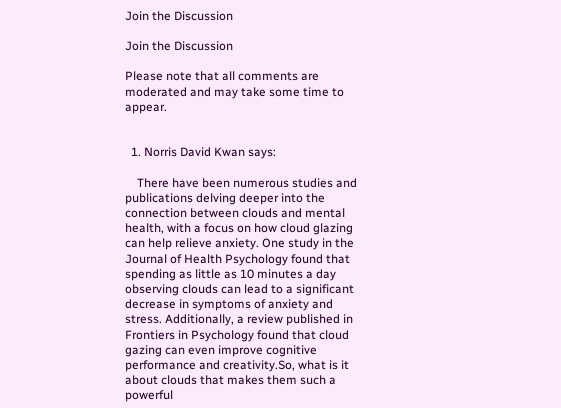Join the Discussion

Join the Discussion

Please note that all comments are moderated and may take some time to appear.


  1. Norris David Kwan says:

    There have been numerous studies and publications delving deeper into the connection between clouds and mental health, with a focus on how cloud glazing can help relieve anxiety. One study in the Journal of Health Psychology found that spending as little as 10 minutes a day observing clouds can lead to a significant decrease in symptoms of anxiety and stress. Additionally, a review published in Frontiers in Psychology found that cloud gazing can even improve cognitive performance and creativity.So, what is it about clouds that makes them such a powerful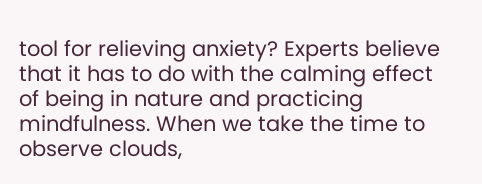tool for relieving anxiety? Experts believe that it has to do with the calming effect of being in nature and practicing mindfulness. When we take the time to observe clouds,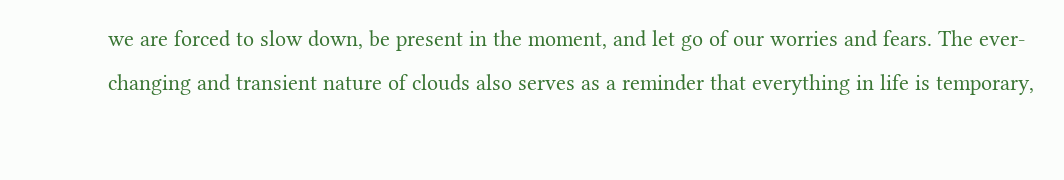we are forced to slow down, be present in the moment, and let go of our worries and fears. The ever-changing and transient nature of clouds also serves as a reminder that everything in life is temporary,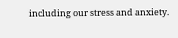including our stress and anxiety.